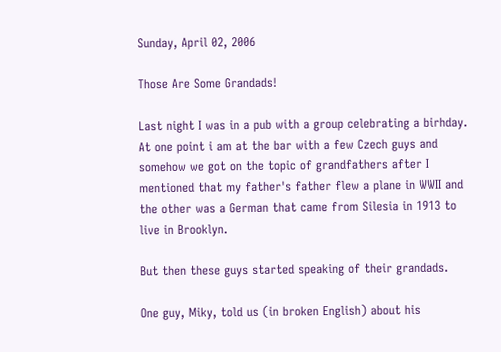Sunday, April 02, 2006

Those Are Some Grandads!

Last night I was in a pub with a group celebrating a birhday. At one point i am at the bar with a few Czech guys and somehow we got on the topic of grandfathers after I mentioned that my father's father flew a plane in WWII and the other was a German that came from Silesia in 1913 to live in Brooklyn.

But then these guys started speaking of their grandads.

One guy, Miky, told us (in broken English) about his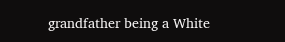grandfather being a White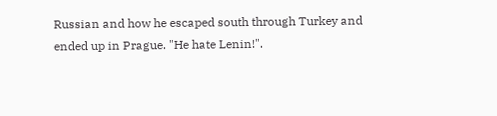Russian and how he escaped south through Turkey and ended up in Prague. "He hate Lenin!".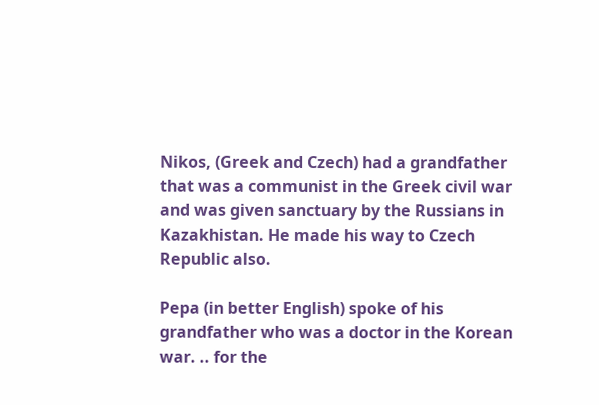Nikos, (Greek and Czech) had a grandfather that was a communist in the Greek civil war and was given sanctuary by the Russians in Kazakhistan. He made his way to Czech Republic also.

Pepa (in better English) spoke of his grandfather who was a doctor in the Korean war. .. for the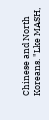Chinese and North Koreans. "Lke MASH,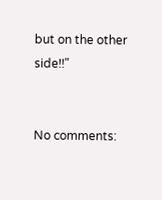but on the other side!!"


No comments: